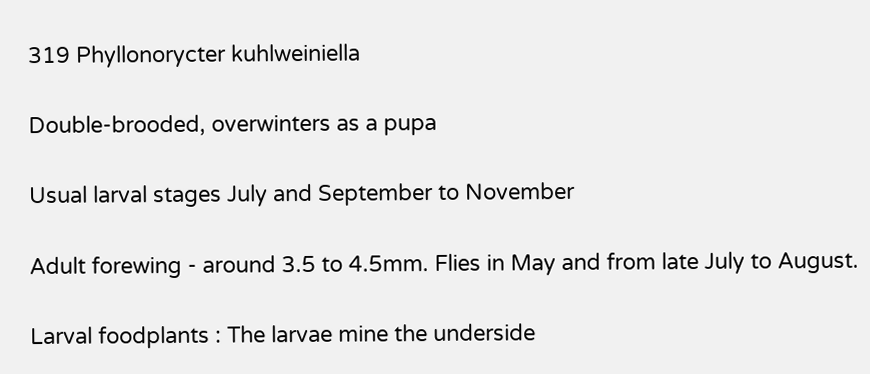319 Phyllonorycter kuhlweiniella

Double-brooded, overwinters as a pupa

Usual larval stages July and September to November

Adult forewing - around 3.5 to 4.5mm. Flies in May and from late July to August.

Larval foodplants : The larvae mine the underside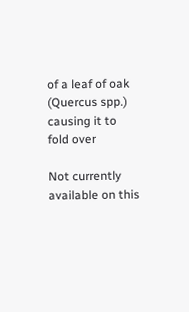of a leaf of oak (Quercus spp.) causing it to fold over

Not currently available on this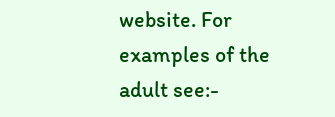website. For examples of the adult see:-